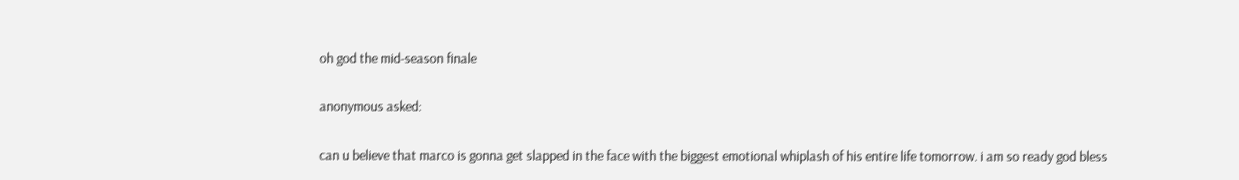oh god the mid-season finale

anonymous asked:

can u believe that marco is gonna get slapped in the face with the biggest emotional whiplash of his entire life tomorrow. i am so ready god bless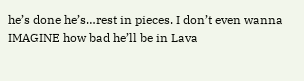he’s done he’s…rest in pieces. I don’t even wanna IMAGINE how bad he’ll be in Lava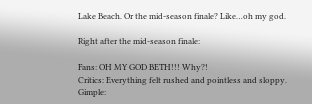Lake Beach. Or the mid-season finale? Like…oh my god.

Right after the mid-season finale:

Fans: OH MY GOD BETH!!! Why?!
Critics: Everything felt rushed and pointless and sloppy.
Gimple: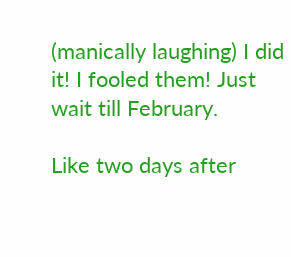(manically laughing) I did it! I fooled them! Just wait till February.

Like two days after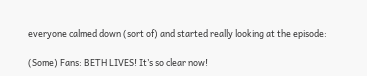everyone calmed down (sort of) and started really looking at the episode:

(Some) Fans: BETH LIVES! It’s so clear now!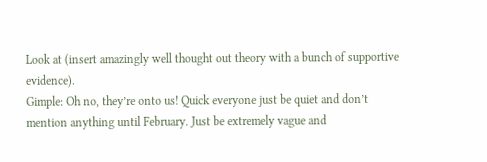Look at (insert amazingly well thought out theory with a bunch of supportive evidence).
Gimple: Oh no, they’re onto us! Quick everyone just be quiet and don’t mention anything until February. Just be extremely vague and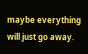maybe everything will just go away.